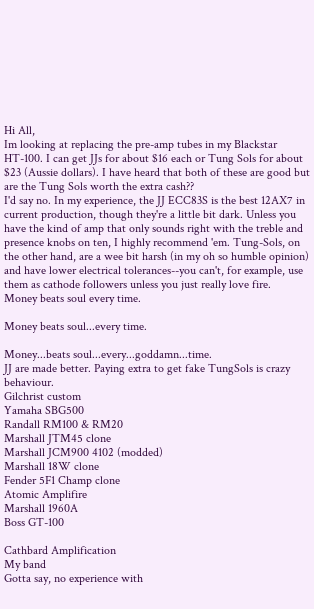Hi All,
Im looking at replacing the pre-amp tubes in my Blackstar HT-100. I can get JJs for about $16 each or Tung Sols for about $23 (Aussie dollars). I have heard that both of these are good but are the Tung Sols worth the extra cash??
I'd say no. In my experience, the JJ ECC83S is the best 12AX7 in current production, though they're a little bit dark. Unless you have the kind of amp that only sounds right with the treble and presence knobs on ten, I highly recommend 'em. Tung-Sols, on the other hand, are a wee bit harsh (in my oh so humble opinion) and have lower electrical tolerances--you can't, for example, use them as cathode followers unless you just really love fire.
Money beats soul every time.

Money beats soul...every time.

Money...beats soul...every...goddamn...time.
JJ are made better. Paying extra to get fake TungSols is crazy behaviour.
Gilchrist custom
Yamaha SBG500
Randall RM100 & RM20
Marshall JTM45 clone
Marshall JCM900 4102 (modded)
Marshall 18W clone
Fender 5F1 Champ clone
Atomic Amplifire
Marshall 1960A
Boss GT-100

Cathbard Amplification
My band
Gotta say, no experience with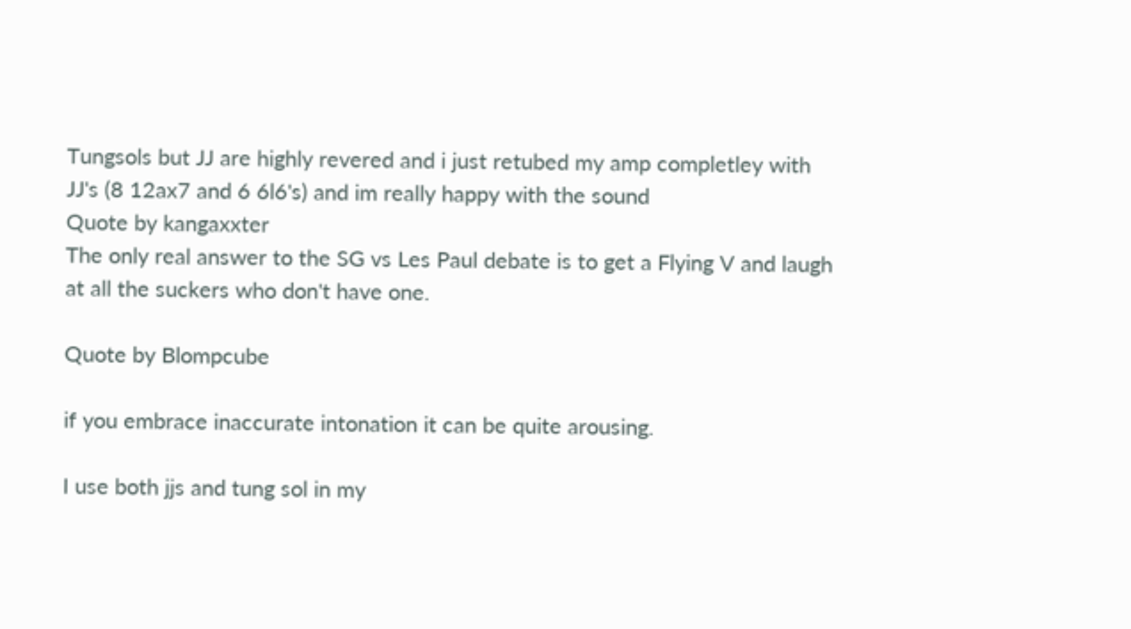Tungsols but JJ are highly revered and i just retubed my amp completley with JJ's (8 12ax7 and 6 6l6's) and im really happy with the sound
Quote by kangaxxter
The only real answer to the SG vs Les Paul debate is to get a Flying V and laugh at all the suckers who don't have one.

Quote by Blompcube

if you embrace inaccurate intonation it can be quite arousing.

I use both jjs and tung sol in my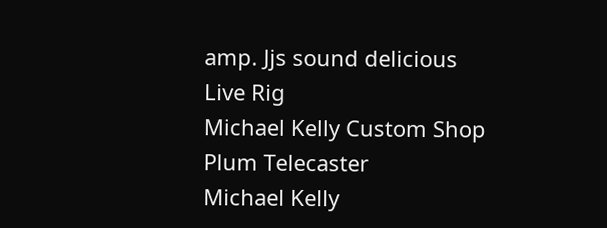amp. Jjs sound delicious
Live Rig
Michael Kelly Custom Shop Plum Telecaster
Michael Kelly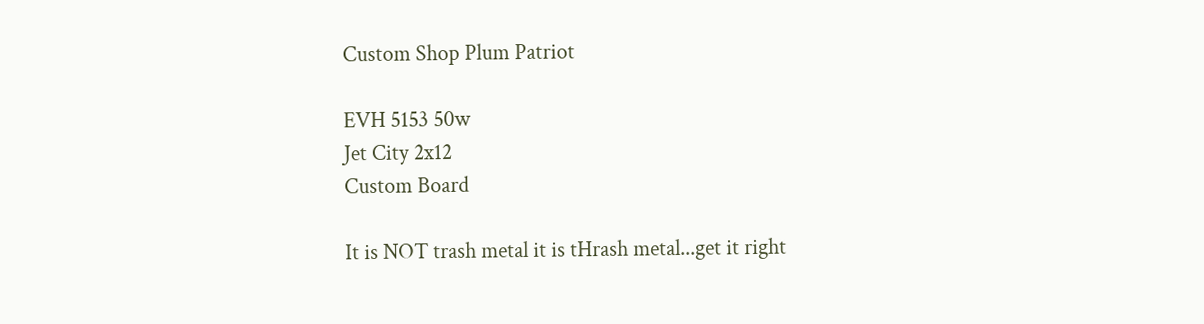Custom Shop Plum Patriot

EVH 5153 50w
Jet City 2x12
Custom Board

It is NOT trash metal it is tHrash metal...get it right